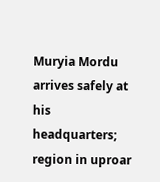Muryia Mordu arrives safely at his headquarters; region in uproar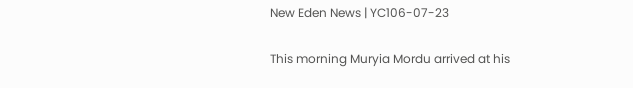New Eden News | YC106-07-23

This morning Muryia Mordu arrived at his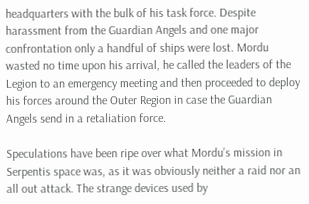headquarters with the bulk of his task force. Despite harassment from the Guardian Angels and one major confrontation only a handful of ships were lost. Mordu wasted no time upon his arrival, he called the leaders of the Legion to an emergency meeting and then proceeded to deploy his forces around the Outer Region in case the Guardian Angels send in a retaliation force.

Speculations have been ripe over what Mordu’s mission in Serpentis space was, as it was obviously neither a raid nor an all out attack. The strange devices used by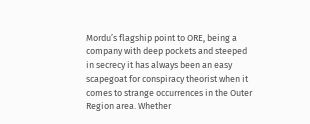Mordu’s flagship point to ORE, being a company with deep pockets and steeped in secrecy it has always been an easy scapegoat for conspiracy theorist when it comes to strange occurrences in the Outer Region area. Whether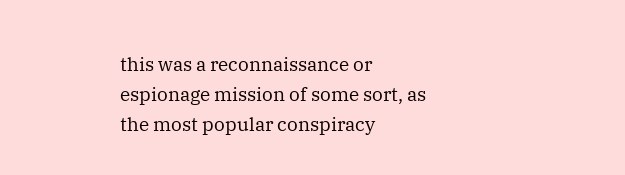this was a reconnaissance or espionage mission of some sort, as the most popular conspiracy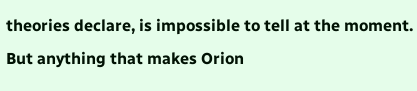theories declare, is impossible to tell at the moment. But anything that makes Orion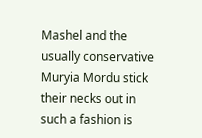Mashel and the usually conservative Muryia Mordu stick their necks out in such a fashion is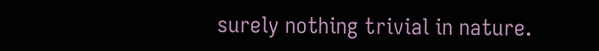surely nothing trivial in nature.